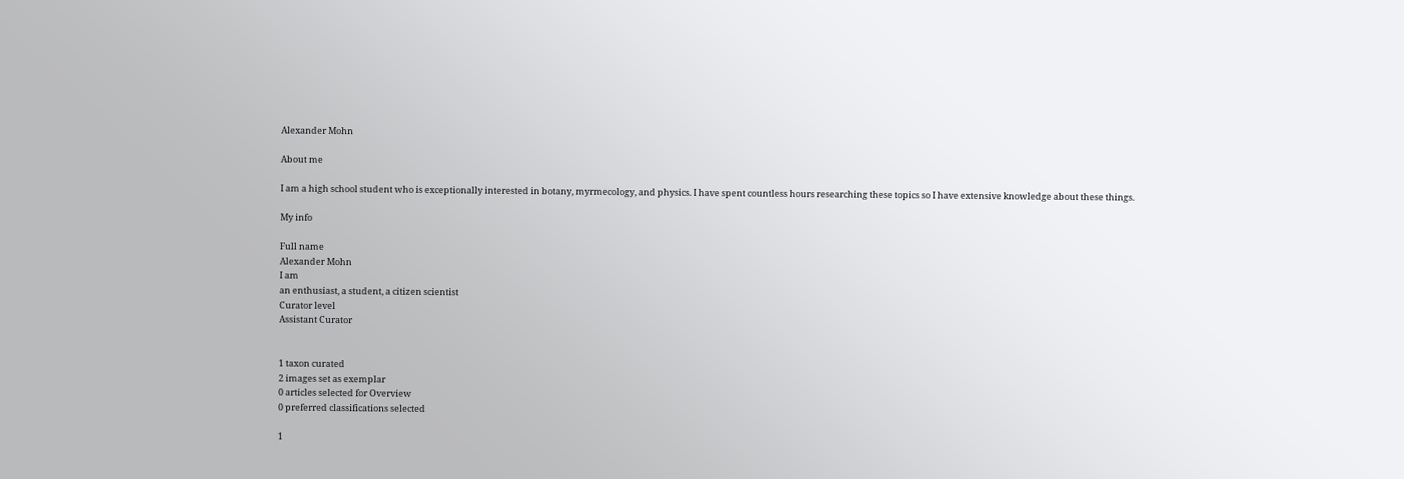Alexander Mohn

About me

I am a high school student who is exceptionally interested in botany, myrmecology, and physics. I have spent countless hours researching these topics so I have extensive knowledge about these things.

My info

Full name
Alexander Mohn
I am
an enthusiast, a student, a citizen scientist
Curator level
Assistant Curator


1 taxon curated
2 images set as exemplar
0 articles selected for Overview
0 preferred classifications selected

1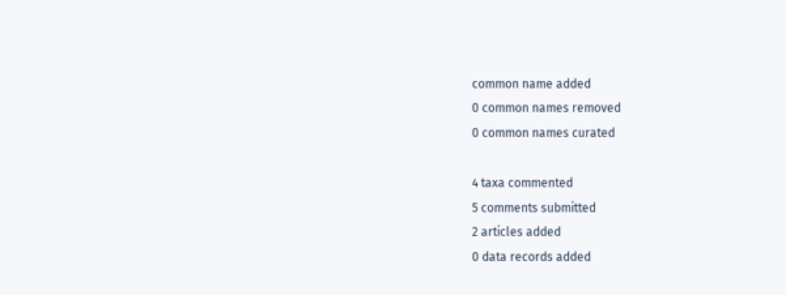common name added
0 common names removed
0 common names curated

4 taxa commented
5 comments submitted
2 articles added
0 data records added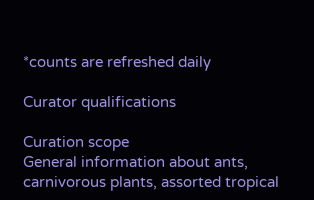*counts are refreshed daily

Curator qualifications

Curation scope
General information about ants, carnivorous plants, assorted tropical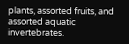plants, assorted fruits, and assorted aquatic invertebrates.